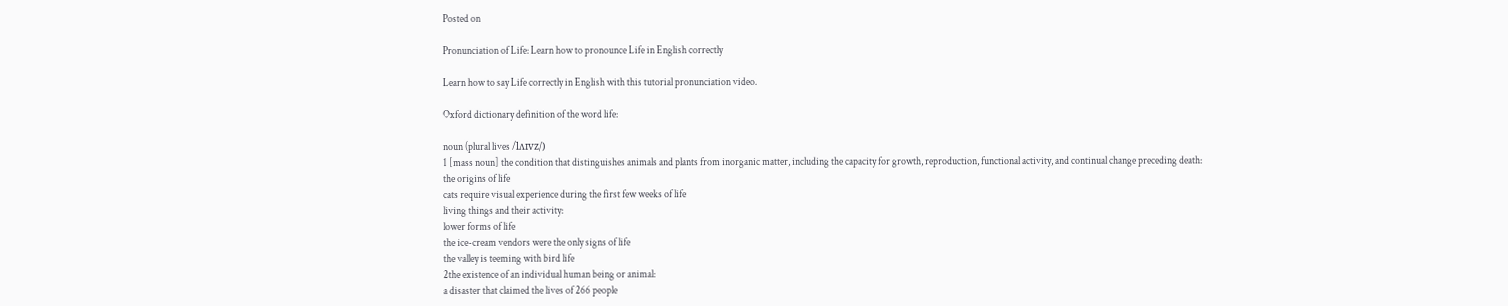Posted on

Pronunciation of Life: Learn how to pronounce Life in English correctly

Learn how to say Life correctly in English with this tutorial pronunciation video.

Oxford dictionary definition of the word life:

noun (plural lives /lʌɪvz/)
1 [mass noun] the condition that distinguishes animals and plants from inorganic matter, including the capacity for growth, reproduction, functional activity, and continual change preceding death:
the origins of life
cats require visual experience during the first few weeks of life
living things and their activity:
lower forms of life
the ice-cream vendors were the only signs of life
the valley is teeming with bird life
2the existence of an individual human being or animal:
a disaster that claimed the lives of 266 people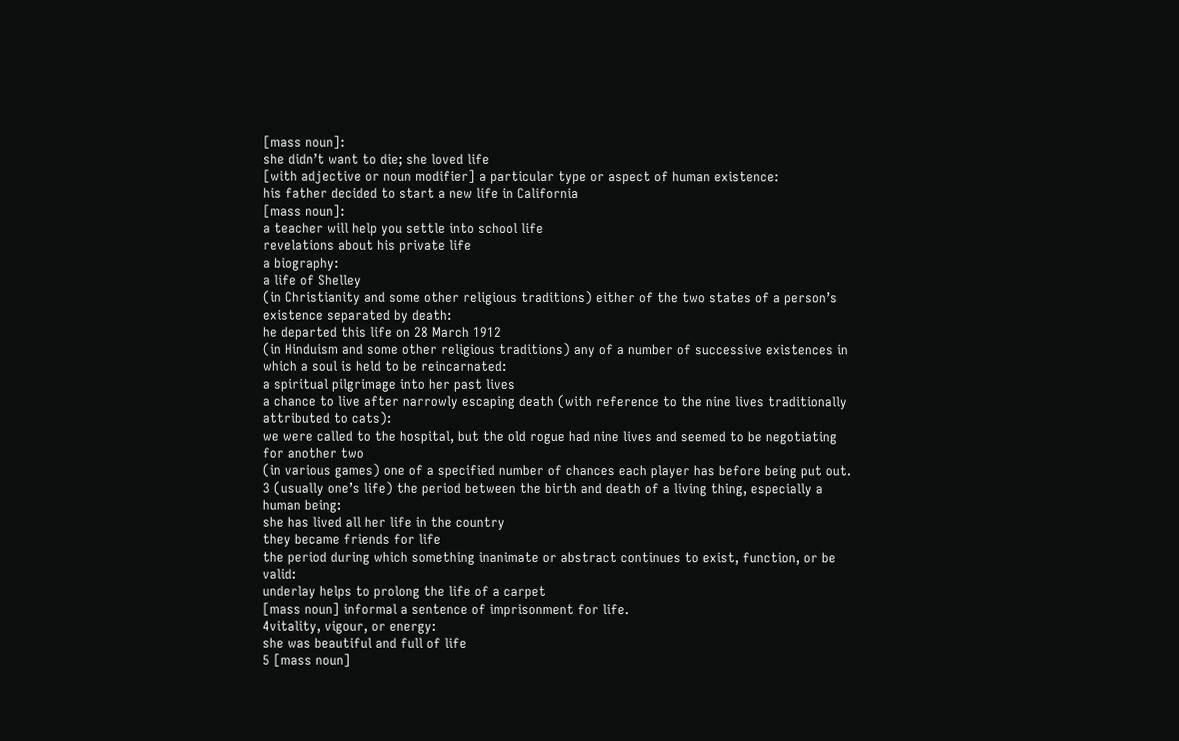[mass noun]:
she didn’t want to die; she loved life
[with adjective or noun modifier] a particular type or aspect of human existence:
his father decided to start a new life in California
[mass noun]:
a teacher will help you settle into school life
revelations about his private life
a biography:
a life of Shelley
(in Christianity and some other religious traditions) either of the two states of a person’s existence separated by death:
he departed this life on 28 March 1912
(in Hinduism and some other religious traditions) any of a number of successive existences in which a soul is held to be reincarnated:
a spiritual pilgrimage into her past lives
a chance to live after narrowly escaping death (with reference to the nine lives traditionally attributed to cats):
we were called to the hospital, but the old rogue had nine lives and seemed to be negotiating for another two
(in various games) one of a specified number of chances each player has before being put out.
3 (usually one’s life) the period between the birth and death of a living thing, especially a human being:
she has lived all her life in the country
they became friends for life
the period during which something inanimate or abstract continues to exist, function, or be valid:
underlay helps to prolong the life of a carpet
[mass noun] informal a sentence of imprisonment for life.
4vitality, vigour, or energy:
she was beautiful and full of life
5 [mass noun]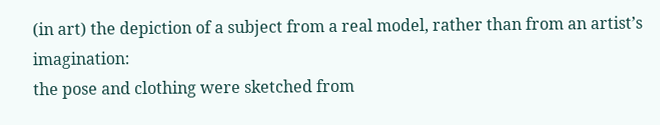(in art) the depiction of a subject from a real model, rather than from an artist’s imagination:
the pose and clothing were sketched from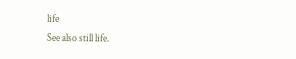life
See also still life.